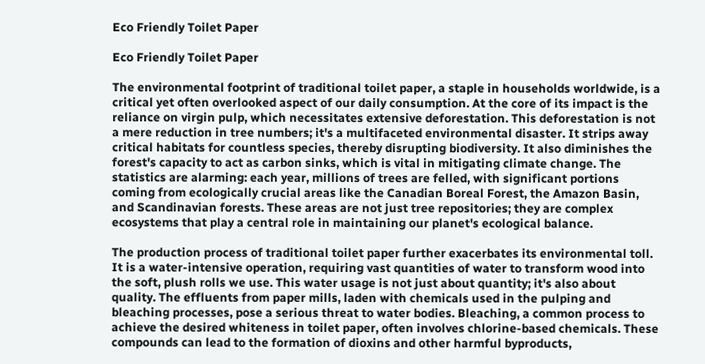Eco Friendly Toilet Paper

Eco Friendly Toilet Paper

The environmental footprint of traditional toilet paper, a staple in households worldwide, is a critical yet often overlooked aspect of our daily consumption. At the core of its impact is the reliance on virgin pulp, which necessitates extensive deforestation. This deforestation is not a mere reduction in tree numbers; it's a multifaceted environmental disaster. It strips away critical habitats for countless species, thereby disrupting biodiversity. It also diminishes the forest's capacity to act as carbon sinks, which is vital in mitigating climate change. The statistics are alarming: each year, millions of trees are felled, with significant portions coming from ecologically crucial areas like the Canadian Boreal Forest, the Amazon Basin, and Scandinavian forests. These areas are not just tree repositories; they are complex ecosystems that play a central role in maintaining our planet's ecological balance.

The production process of traditional toilet paper further exacerbates its environmental toll. It is a water-intensive operation, requiring vast quantities of water to transform wood into the soft, plush rolls we use. This water usage is not just about quantity; it's also about quality. The effluents from paper mills, laden with chemicals used in the pulping and bleaching processes, pose a serious threat to water bodies. Bleaching, a common process to achieve the desired whiteness in toilet paper, often involves chlorine-based chemicals. These compounds can lead to the formation of dioxins and other harmful byproducts,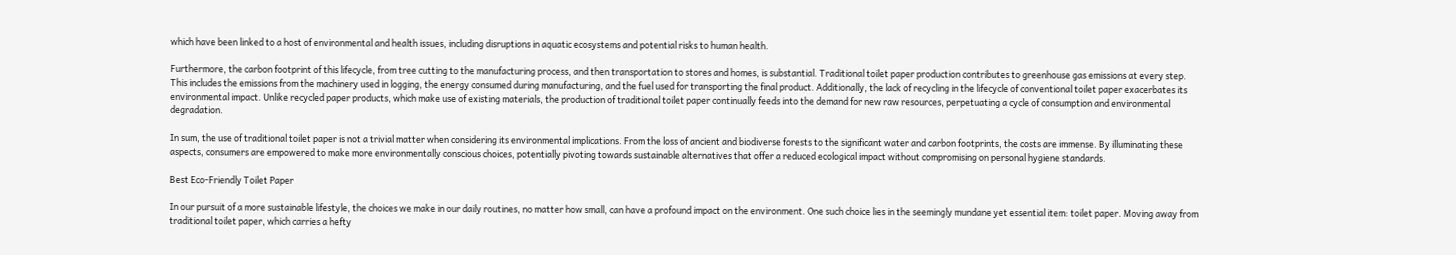which have been linked to a host of environmental and health issues, including disruptions in aquatic ecosystems and potential risks to human health.

Furthermore, the carbon footprint of this lifecycle, from tree cutting to the manufacturing process, and then transportation to stores and homes, is substantial. Traditional toilet paper production contributes to greenhouse gas emissions at every step. This includes the emissions from the machinery used in logging, the energy consumed during manufacturing, and the fuel used for transporting the final product. Additionally, the lack of recycling in the lifecycle of conventional toilet paper exacerbates its environmental impact. Unlike recycled paper products, which make use of existing materials, the production of traditional toilet paper continually feeds into the demand for new raw resources, perpetuating a cycle of consumption and environmental degradation.

In sum, the use of traditional toilet paper is not a trivial matter when considering its environmental implications. From the loss of ancient and biodiverse forests to the significant water and carbon footprints, the costs are immense. By illuminating these aspects, consumers are empowered to make more environmentally conscious choices, potentially pivoting towards sustainable alternatives that offer a reduced ecological impact without compromising on personal hygiene standards.

Best Eco-Friendly Toilet Paper

In our pursuit of a more sustainable lifestyle, the choices we make in our daily routines, no matter how small, can have a profound impact on the environment. One such choice lies in the seemingly mundane yet essential item: toilet paper. Moving away from traditional toilet paper, which carries a hefty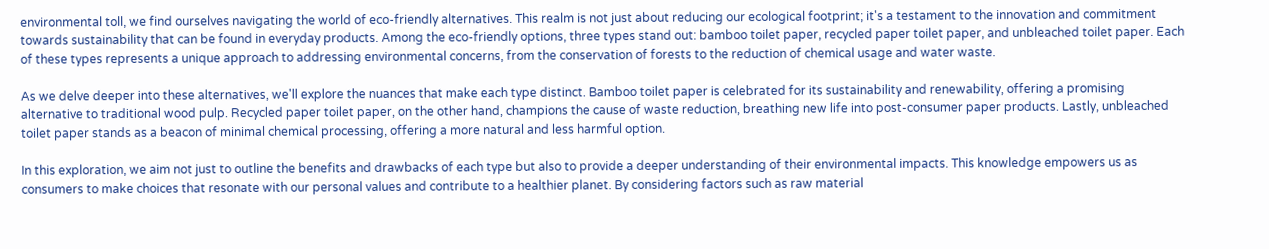environmental toll, we find ourselves navigating the world of eco-friendly alternatives. This realm is not just about reducing our ecological footprint; it's a testament to the innovation and commitment towards sustainability that can be found in everyday products. Among the eco-friendly options, three types stand out: bamboo toilet paper, recycled paper toilet paper, and unbleached toilet paper. Each of these types represents a unique approach to addressing environmental concerns, from the conservation of forests to the reduction of chemical usage and water waste.

As we delve deeper into these alternatives, we'll explore the nuances that make each type distinct. Bamboo toilet paper is celebrated for its sustainability and renewability, offering a promising alternative to traditional wood pulp. Recycled paper toilet paper, on the other hand, champions the cause of waste reduction, breathing new life into post-consumer paper products. Lastly, unbleached toilet paper stands as a beacon of minimal chemical processing, offering a more natural and less harmful option.

In this exploration, we aim not just to outline the benefits and drawbacks of each type but also to provide a deeper understanding of their environmental impacts. This knowledge empowers us as consumers to make choices that resonate with our personal values and contribute to a healthier planet. By considering factors such as raw material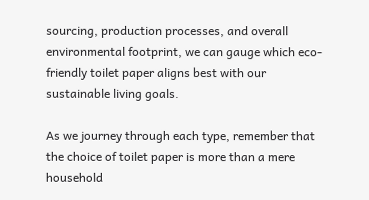sourcing, production processes, and overall environmental footprint, we can gauge which eco-friendly toilet paper aligns best with our sustainable living goals.

As we journey through each type, remember that the choice of toilet paper is more than a mere household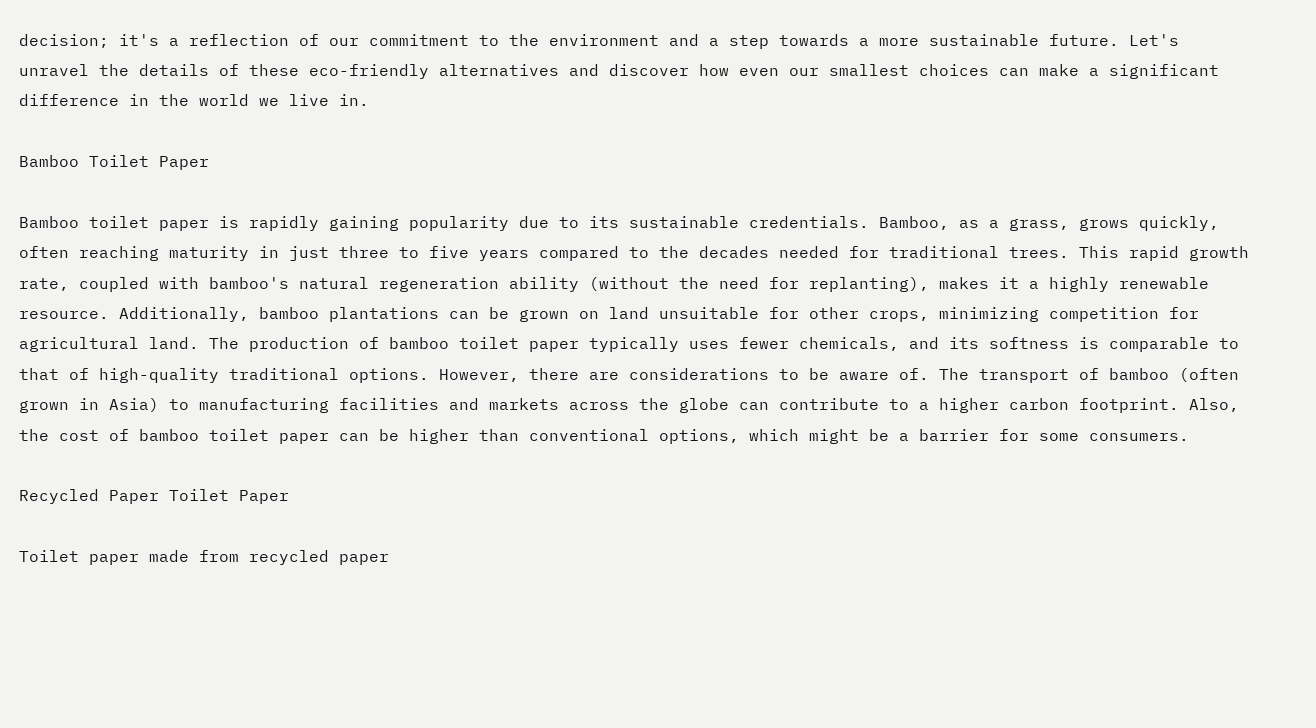decision; it's a reflection of our commitment to the environment and a step towards a more sustainable future. Let's unravel the details of these eco-friendly alternatives and discover how even our smallest choices can make a significant difference in the world we live in.

Bamboo Toilet Paper

Bamboo toilet paper is rapidly gaining popularity due to its sustainable credentials. Bamboo, as a grass, grows quickly, often reaching maturity in just three to five years compared to the decades needed for traditional trees. This rapid growth rate, coupled with bamboo's natural regeneration ability (without the need for replanting), makes it a highly renewable resource. Additionally, bamboo plantations can be grown on land unsuitable for other crops, minimizing competition for agricultural land. The production of bamboo toilet paper typically uses fewer chemicals, and its softness is comparable to that of high-quality traditional options. However, there are considerations to be aware of. The transport of bamboo (often grown in Asia) to manufacturing facilities and markets across the globe can contribute to a higher carbon footprint. Also, the cost of bamboo toilet paper can be higher than conventional options, which might be a barrier for some consumers.

Recycled Paper Toilet Paper

Toilet paper made from recycled paper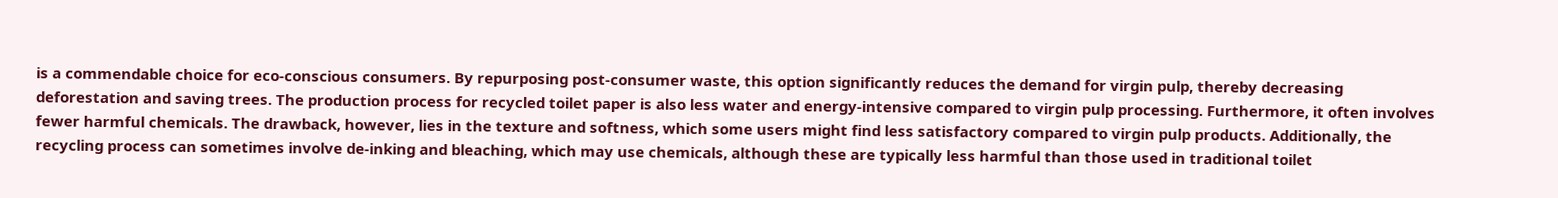is a commendable choice for eco-conscious consumers. By repurposing post-consumer waste, this option significantly reduces the demand for virgin pulp, thereby decreasing deforestation and saving trees. The production process for recycled toilet paper is also less water and energy-intensive compared to virgin pulp processing. Furthermore, it often involves fewer harmful chemicals. The drawback, however, lies in the texture and softness, which some users might find less satisfactory compared to virgin pulp products. Additionally, the recycling process can sometimes involve de-inking and bleaching, which may use chemicals, although these are typically less harmful than those used in traditional toilet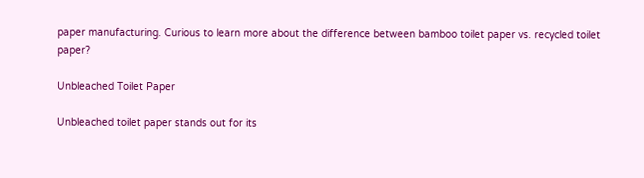paper manufacturing. Curious to learn more about the difference between bamboo toilet paper vs. recycled toilet paper?

Unbleached Toilet Paper

Unbleached toilet paper stands out for its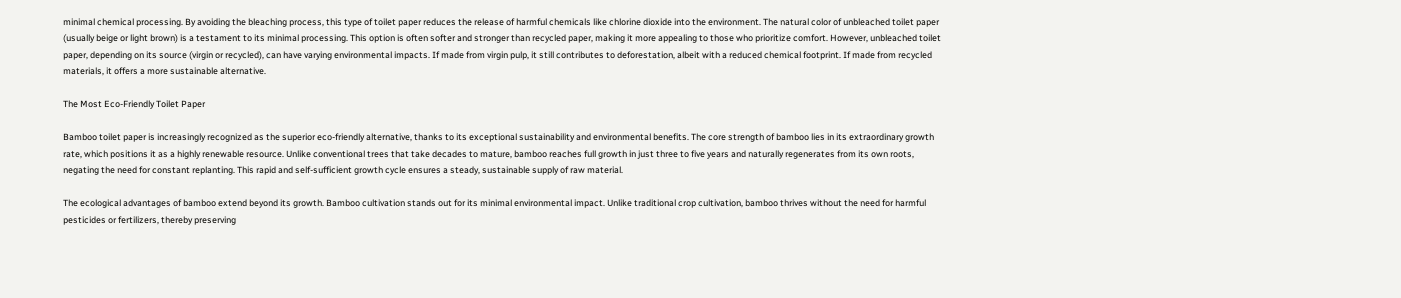minimal chemical processing. By avoiding the bleaching process, this type of toilet paper reduces the release of harmful chemicals like chlorine dioxide into the environment. The natural color of unbleached toilet paper (usually beige or light brown) is a testament to its minimal processing. This option is often softer and stronger than recycled paper, making it more appealing to those who prioritize comfort. However, unbleached toilet paper, depending on its source (virgin or recycled), can have varying environmental impacts. If made from virgin pulp, it still contributes to deforestation, albeit with a reduced chemical footprint. If made from recycled materials, it offers a more sustainable alternative.

The Most Eco-Friendly Toilet Paper

Bamboo toilet paper is increasingly recognized as the superior eco-friendly alternative, thanks to its exceptional sustainability and environmental benefits. The core strength of bamboo lies in its extraordinary growth rate, which positions it as a highly renewable resource. Unlike conventional trees that take decades to mature, bamboo reaches full growth in just three to five years and naturally regenerates from its own roots, negating the need for constant replanting. This rapid and self-sufficient growth cycle ensures a steady, sustainable supply of raw material.

The ecological advantages of bamboo extend beyond its growth. Bamboo cultivation stands out for its minimal environmental impact. Unlike traditional crop cultivation, bamboo thrives without the need for harmful pesticides or fertilizers, thereby preserving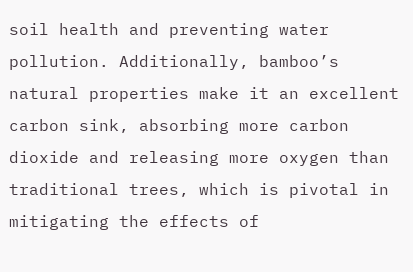soil health and preventing water pollution. Additionally, bamboo’s natural properties make it an excellent carbon sink, absorbing more carbon dioxide and releasing more oxygen than traditional trees, which is pivotal in mitigating the effects of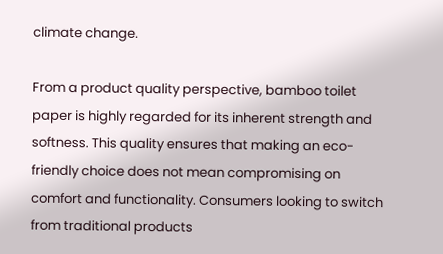climate change.

From a product quality perspective, bamboo toilet paper is highly regarded for its inherent strength and softness. This quality ensures that making an eco-friendly choice does not mean compromising on comfort and functionality. Consumers looking to switch from traditional products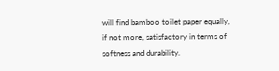will find bamboo toilet paper equally, if not more, satisfactory in terms of softness and durability.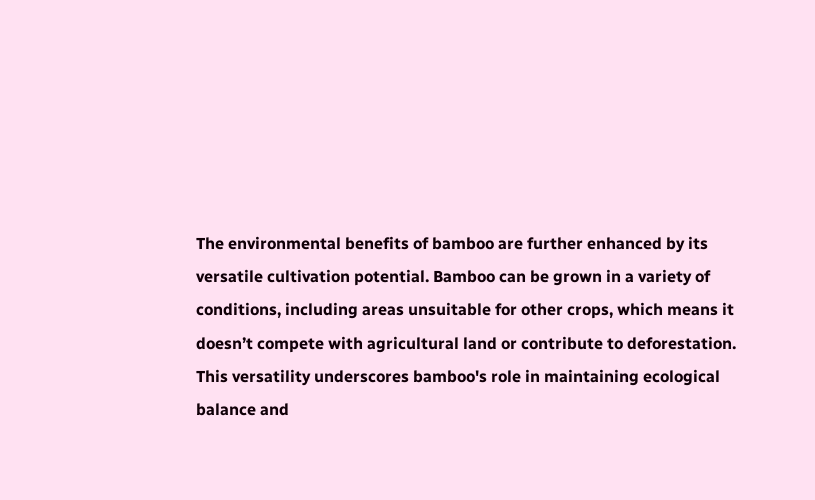The environmental benefits of bamboo are further enhanced by its versatile cultivation potential. Bamboo can be grown in a variety of conditions, including areas unsuitable for other crops, which means it doesn’t compete with agricultural land or contribute to deforestation. This versatility underscores bamboo's role in maintaining ecological balance and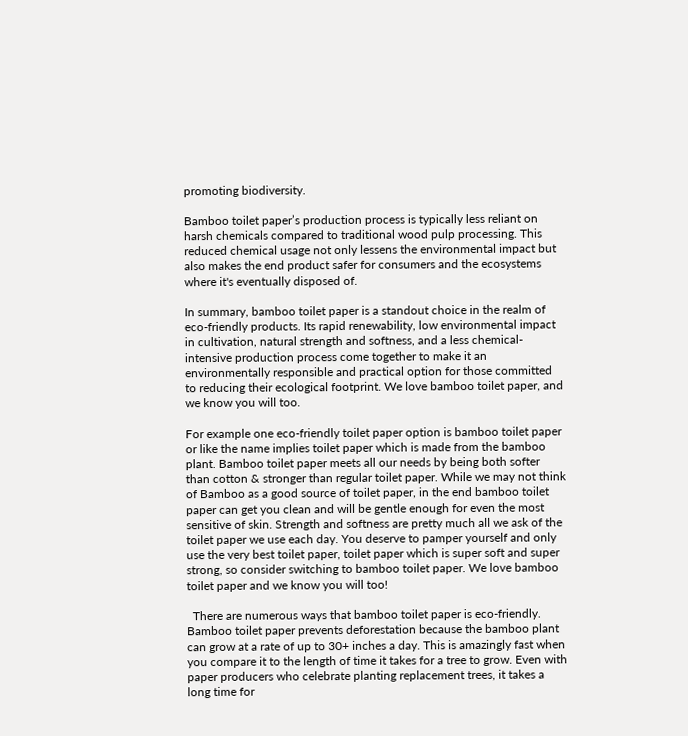promoting biodiversity.

Bamboo toilet paper’s production process is typically less reliant on harsh chemicals compared to traditional wood pulp processing. This reduced chemical usage not only lessens the environmental impact but also makes the end product safer for consumers and the ecosystems where it's eventually disposed of.

In summary, bamboo toilet paper is a standout choice in the realm of eco-friendly products. Its rapid renewability, low environmental impact in cultivation, natural strength and softness, and a less chemical-intensive production process come together to make it an environmentally responsible and practical option for those committed to reducing their ecological footprint. We love bamboo toilet paper, and we know you will too.

For example one eco-friendly toilet paper option is bamboo toilet paper or like the name implies toilet paper which is made from the bamboo plant. Bamboo toilet paper meets all our needs by being both softer than cotton & stronger than regular toilet paper. While we may not think of Bamboo as a good source of toilet paper, in the end bamboo toilet paper can get you clean and will be gentle enough for even the most sensitive of skin. Strength and softness are pretty much all we ask of the toilet paper we use each day. You deserve to pamper yourself and only use the very best toilet paper, toilet paper which is super soft and super strong, so consider switching to bamboo toilet paper. We love bamboo toilet paper and we know you will too!

  There are numerous ways that bamboo toilet paper is eco-friendly. Bamboo toilet paper prevents deforestation because the bamboo plant can grow at a rate of up to 30+ inches a day. This is amazingly fast when you compare it to the length of time it takes for a tree to grow. Even with paper producers who celebrate planting replacement trees, it takes a long time for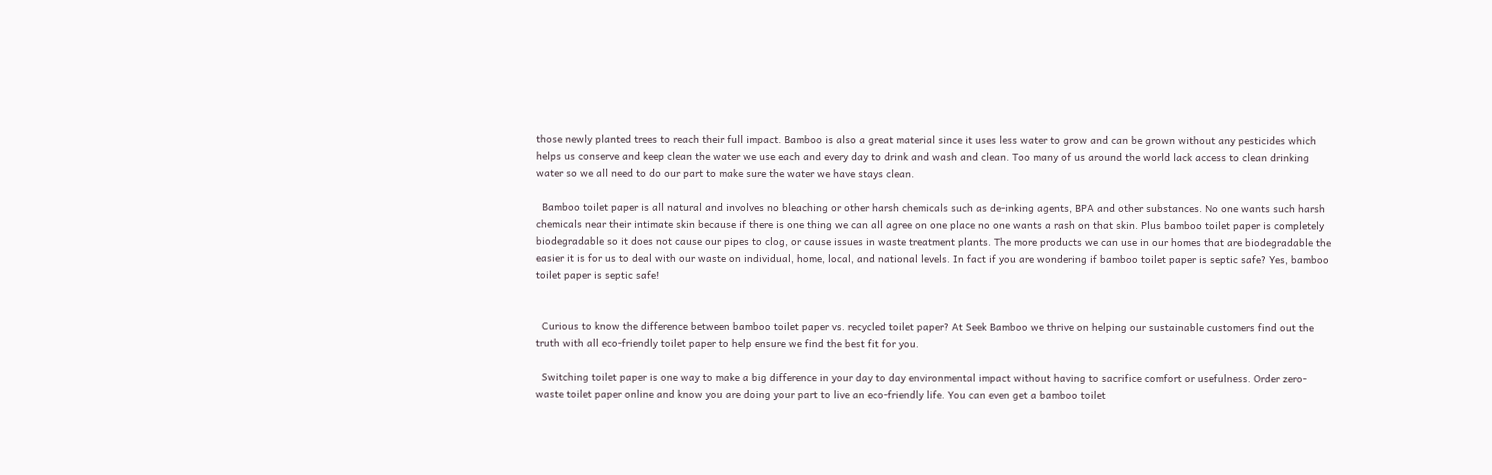those newly planted trees to reach their full impact. Bamboo is also a great material since it uses less water to grow and can be grown without any pesticides which helps us conserve and keep clean the water we use each and every day to drink and wash and clean. Too many of us around the world lack access to clean drinking water so we all need to do our part to make sure the water we have stays clean.

  Bamboo toilet paper is all natural and involves no bleaching or other harsh chemicals such as de-inking agents, BPA and other substances. No one wants such harsh chemicals near their intimate skin because if there is one thing we can all agree on one place no one wants a rash on that skin. Plus bamboo toilet paper is completely biodegradable so it does not cause our pipes to clog, or cause issues in waste treatment plants. The more products we can use in our homes that are biodegradable the easier it is for us to deal with our waste on individual, home, local, and national levels. In fact if you are wondering if bamboo toilet paper is septic safe? Yes, bamboo toilet paper is septic safe!


  Curious to know the difference between bamboo toilet paper vs. recycled toilet paper? At Seek Bamboo we thrive on helping our sustainable customers find out the truth with all eco-friendly toilet paper to help ensure we find the best fit for you.

  Switching toilet paper is one way to make a big difference in your day to day environmental impact without having to sacrifice comfort or usefulness. Order zero-waste toilet paper online and know you are doing your part to live an eco-friendly life. You can even get a bamboo toilet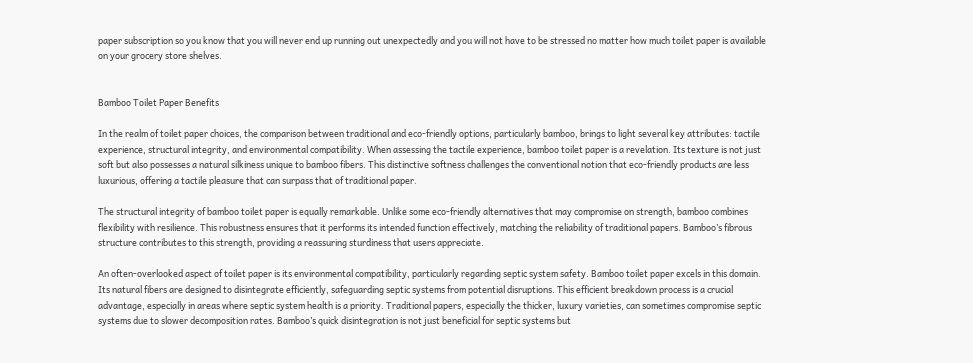paper subscription so you know that you will never end up running out unexpectedly and you will not have to be stressed no matter how much toilet paper is available on your grocery store shelves.


Bamboo Toilet Paper Benefits

In the realm of toilet paper choices, the comparison between traditional and eco-friendly options, particularly bamboo, brings to light several key attributes: tactile experience, structural integrity, and environmental compatibility. When assessing the tactile experience, bamboo toilet paper is a revelation. Its texture is not just soft but also possesses a natural silkiness unique to bamboo fibers. This distinctive softness challenges the conventional notion that eco-friendly products are less luxurious, offering a tactile pleasure that can surpass that of traditional paper.

The structural integrity of bamboo toilet paper is equally remarkable. Unlike some eco-friendly alternatives that may compromise on strength, bamboo combines flexibility with resilience. This robustness ensures that it performs its intended function effectively, matching the reliability of traditional papers. Bamboo’s fibrous structure contributes to this strength, providing a reassuring sturdiness that users appreciate.

An often-overlooked aspect of toilet paper is its environmental compatibility, particularly regarding septic system safety. Bamboo toilet paper excels in this domain. Its natural fibers are designed to disintegrate efficiently, safeguarding septic systems from potential disruptions. This efficient breakdown process is a crucial advantage, especially in areas where septic system health is a priority. Traditional papers, especially the thicker, luxury varieties, can sometimes compromise septic systems due to slower decomposition rates. Bamboo’s quick disintegration is not just beneficial for septic systems but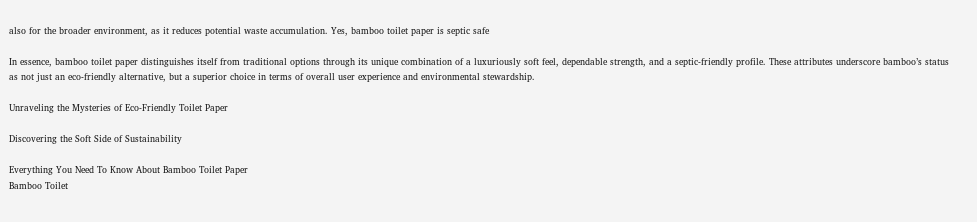also for the broader environment, as it reduces potential waste accumulation. Yes, bamboo toilet paper is septic safe

In essence, bamboo toilet paper distinguishes itself from traditional options through its unique combination of a luxuriously soft feel, dependable strength, and a septic-friendly profile. These attributes underscore bamboo’s status as not just an eco-friendly alternative, but a superior choice in terms of overall user experience and environmental stewardship.

Unraveling the Mysteries of Eco-Friendly Toilet Paper

Discovering the Soft Side of Sustainability

Everything You Need To Know About Bamboo Toilet Paper
Bamboo Toilet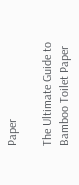Paper

The Ultimate Guide to Bamboo Toilet Paper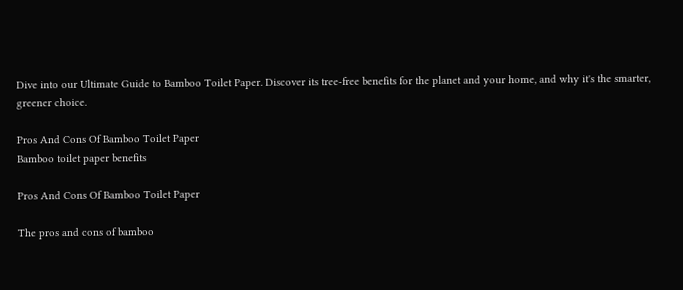Dive into our Ultimate Guide to Bamboo Toilet Paper. Discover its tree-free benefits for the planet and your home, and why it's the smarter, greener choice.

Pros And Cons Of Bamboo Toilet Paper
Bamboo toilet paper benefits

Pros And Cons Of Bamboo Toilet Paper

The pros and cons of bamboo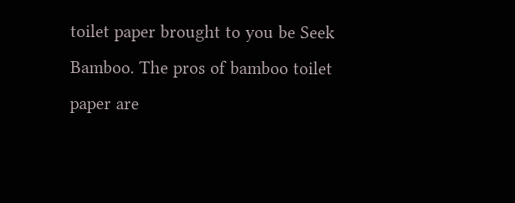toilet paper brought to you be Seek Bamboo. The pros of bamboo toilet paper are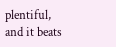plentiful, and it beats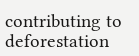contributing to deforestation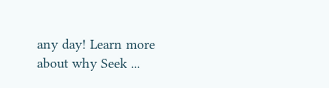any day! Learn more about why Seek ...